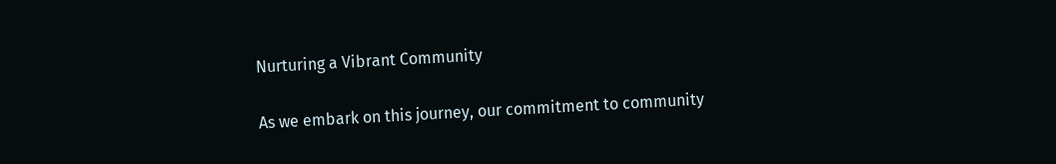Nurturing a Vibrant Community

As we embark on this journey, our commitment to community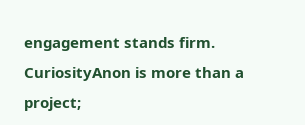engagement stands firm. CuriosityAnon is more than a project;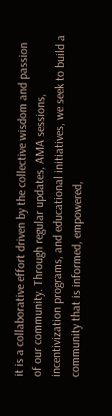it is a collaborative effort driven by the collective wisdom and passion of our community. Through regular updates, AMA sessions, incentivization programs, and educational initiatives, we seek to build a community that is informed, empowered,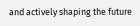and actively shaping the future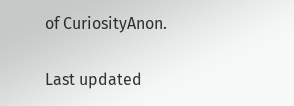of CuriosityAnon.

Last updated